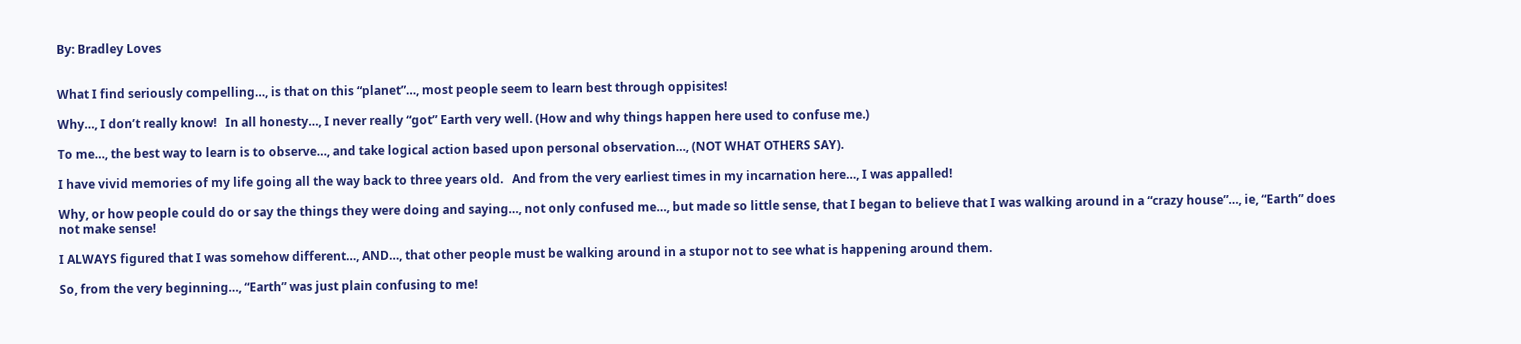By: Bradley Loves


What I find seriously compelling…, is that on this “planet”…, most people seem to learn best through oppisites!

Why…, I don’t really know!   In all honesty…, I never really “got” Earth very well. (How and why things happen here used to confuse me.)

To me…, the best way to learn is to observe…, and take logical action based upon personal observation…, (NOT WHAT OTHERS SAY).

I have vivid memories of my life going all the way back to three years old.   And from the very earliest times in my incarnation here…, I was appalled!

Why, or how people could do or say the things they were doing and saying…, not only confused me…, but made so little sense, that I began to believe that I was walking around in a “crazy house”…, ie, “Earth” does not make sense!

I ALWAYS figured that I was somehow different…, AND…, that other people must be walking around in a stupor not to see what is happening around them.

So, from the very beginning…, “Earth” was just plain confusing to me!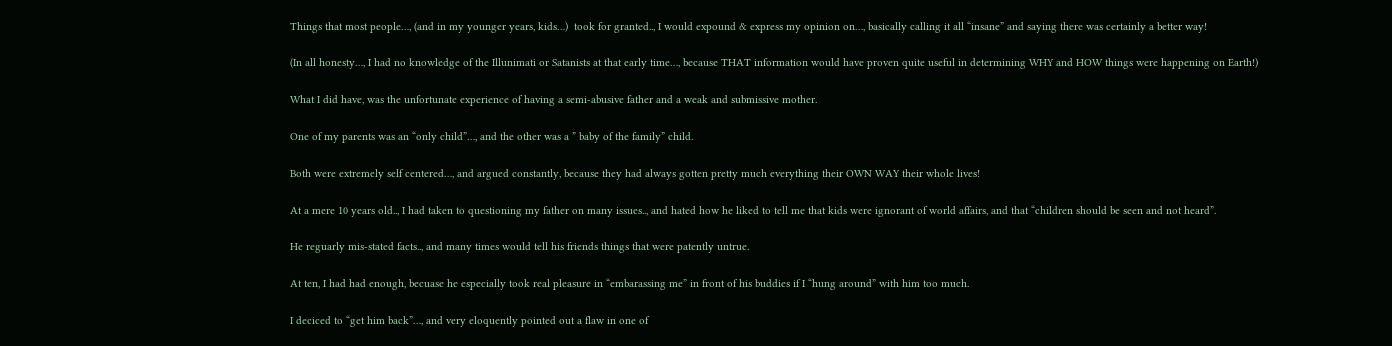Things that most people…, (and in my younger years, kids…)  took for granted.., I would expound & express my opinion on…, basically calling it all “insane” and saying there was certainly a better way!

(In all honesty…, I had no knowledge of the Illunimati or Satanists at that early time…, because THAT information would have proven quite useful in determining WHY and HOW things were happening on Earth!)

What I did have, was the unfortunate experience of having a semi-abusive father and a weak and submissive mother.

One of my parents was an “only child”…, and the other was a ” baby of the family” child.

Both were extremely self centered…, and argued constantly, because they had always gotten pretty much everything their OWN WAY their whole lives!

At a mere 10 years old.., I had taken to questioning my father on many issues.., and hated how he liked to tell me that kids were ignorant of world affairs, and that “children should be seen and not heard”.

He reguarly mis-stated facts.., and many times would tell his friends things that were patently untrue.

At ten, I had had enough, becuase he especially took real pleasure in “embarassing me” in front of his buddies if I “hung around” with him too much.

I deciced to “get him back”…, and very eloquently pointed out a flaw in one of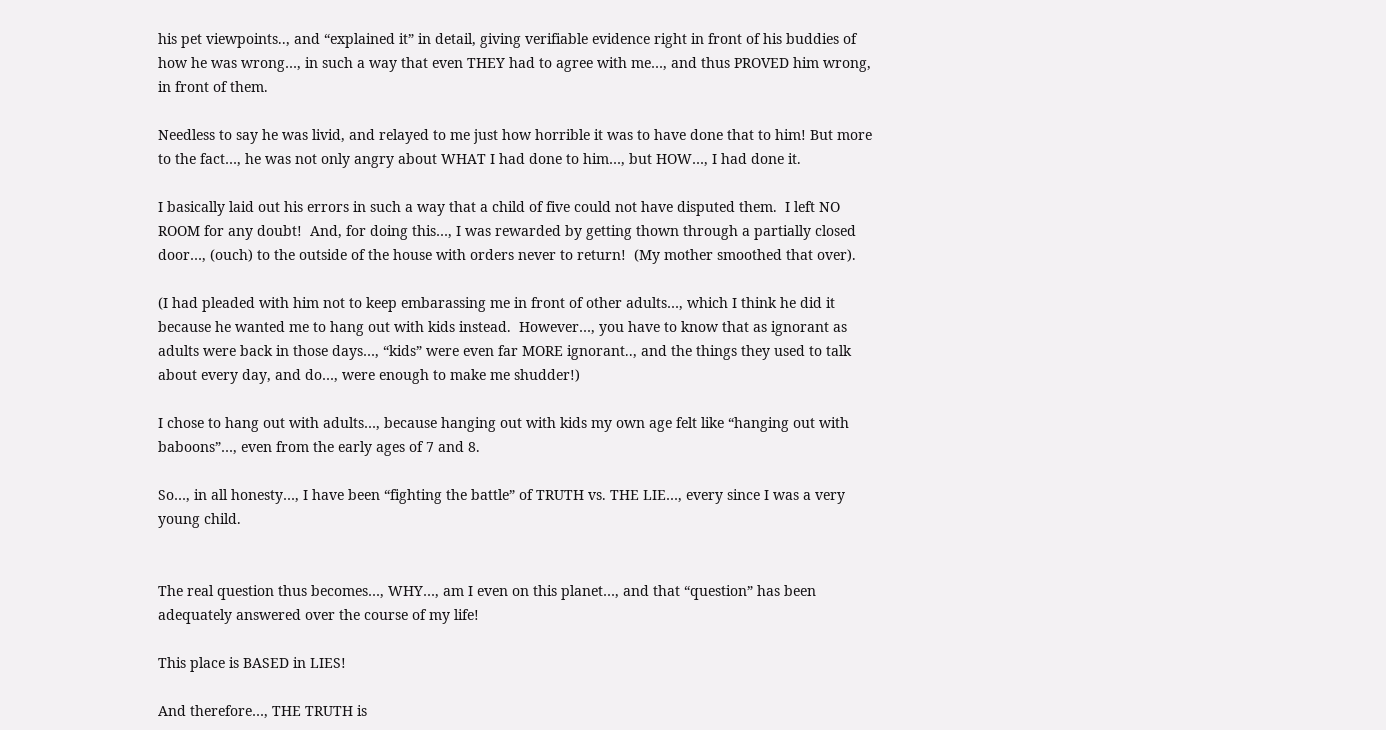his pet viewpoints.., and “explained it” in detail, giving verifiable evidence right in front of his buddies of how he was wrong…, in such a way that even THEY had to agree with me…, and thus PROVED him wrong, in front of them.

Needless to say he was livid, and relayed to me just how horrible it was to have done that to him! But more to the fact…, he was not only angry about WHAT I had done to him…, but HOW…, I had done it.

I basically laid out his errors in such a way that a child of five could not have disputed them.  I left NO ROOM for any doubt!  And, for doing this…, I was rewarded by getting thown through a partially closed door…, (ouch) to the outside of the house with orders never to return!  (My mother smoothed that over).

(I had pleaded with him not to keep embarassing me in front of other adults…, which I think he did it because he wanted me to hang out with kids instead.  However…, you have to know that as ignorant as adults were back in those days…, “kids” were even far MORE ignorant.., and the things they used to talk about every day, and do…, were enough to make me shudder!)

I chose to hang out with adults…, because hanging out with kids my own age felt like “hanging out with baboons”…, even from the early ages of 7 and 8.

So…, in all honesty…, I have been “fighting the battle” of TRUTH vs. THE LIE…, every since I was a very young child.


The real question thus becomes…, WHY…, am I even on this planet…, and that “question” has been adequately answered over the course of my life!

This place is BASED in LIES!

And therefore…, THE TRUTH is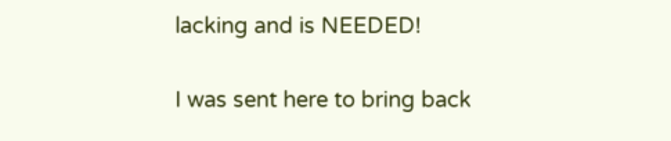lacking and is NEEDED!

I was sent here to bring back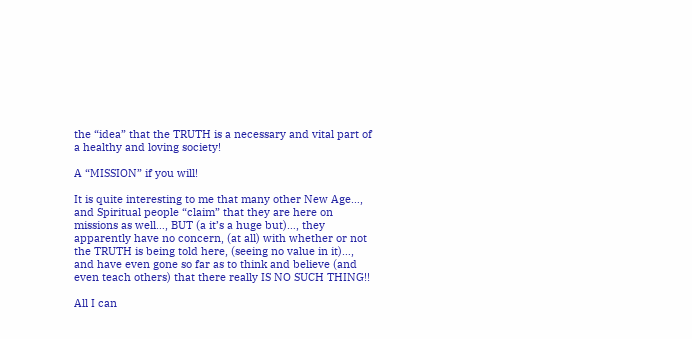the “idea” that the TRUTH is a necessary and vital part of a healthy and loving society!

A “MISSION” if you will!

It is quite interesting to me that many other New Age…, and Spiritual people “claim” that they are here on missions as well…, BUT (a it’s a huge but)…, they apparently have no concern, (at all) with whether or not the TRUTH is being told here, (seeing no value in it)…, and have even gone so far as to think and believe (and even teach others) that there really IS NO SUCH THING!!

All I can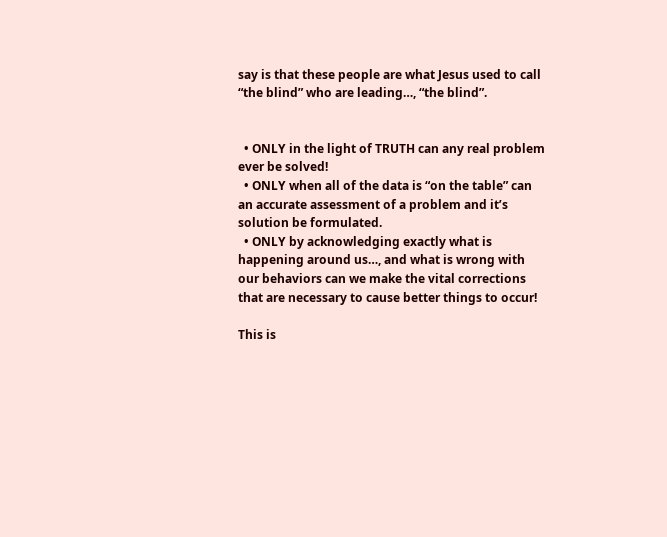say is that these people are what Jesus used to call “the blind” who are leading…, “the blind”.


  • ONLY in the light of TRUTH can any real problem ever be solved!
  • ONLY when all of the data is “on the table” can an accurate assessment of a problem and it’s solution be formulated.
  • ONLY by acknowledging exactly what is happening around us…, and what is wrong with our behaviors can we make the vital corrections that are necessary to cause better things to occur!

This is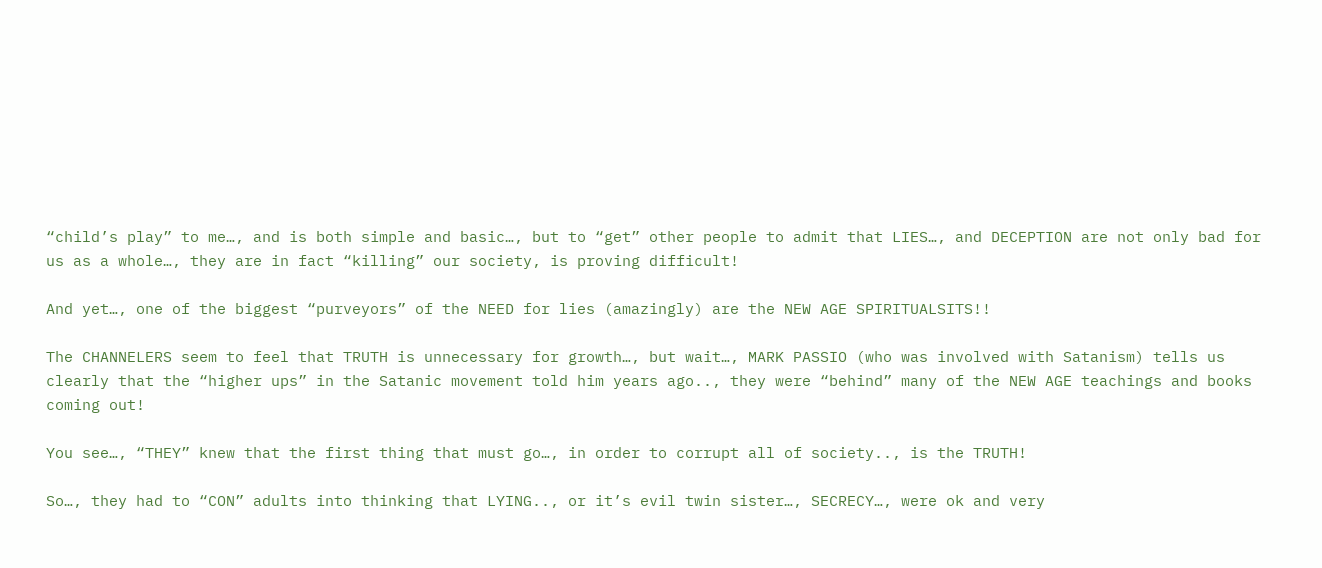“child’s play” to me…, and is both simple and basic…, but to “get” other people to admit that LIES…, and DECEPTION are not only bad for us as a whole…, they are in fact “killing” our society, is proving difficult!

And yet…, one of the biggest “purveyors” of the NEED for lies (amazingly) are the NEW AGE SPIRITUALSITS!!

The CHANNELERS seem to feel that TRUTH is unnecessary for growth…, but wait…, MARK PASSIO (who was involved with Satanism) tells us clearly that the “higher ups” in the Satanic movement told him years ago.., they were “behind” many of the NEW AGE teachings and books coming out!

You see…, “THEY” knew that the first thing that must go…, in order to corrupt all of society.., is the TRUTH!

So…, they had to “CON” adults into thinking that LYING.., or it’s evil twin sister…, SECRECY…, were ok and very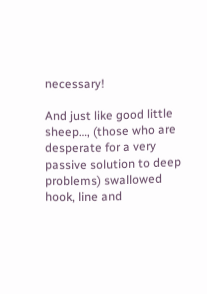necessary!

And just like good little sheep…, (those who are desperate for a very passive solution to deep problems) swallowed hook, line and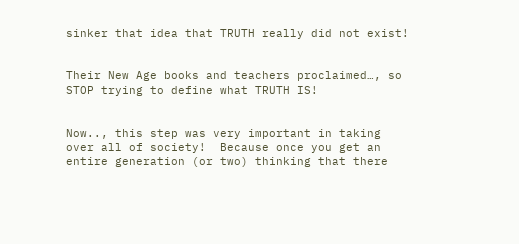sinker that idea that TRUTH really did not exist!


Their New Age books and teachers proclaimed…, so STOP trying to define what TRUTH IS!


Now.., this step was very important in taking over all of society!  Because once you get an entire generation (or two) thinking that there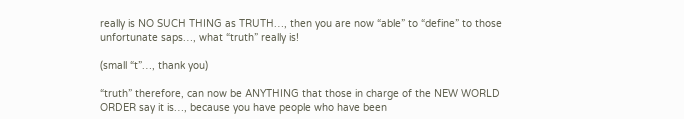really is NO SUCH THING as TRUTH…, then you are now “able” to “define” to those unfortunate saps…, what “truth” really is!

(small “t”…, thank you)

“truth” therefore, can now be ANYTHING that those in charge of the NEW WORLD ORDER say it is…, because you have people who have been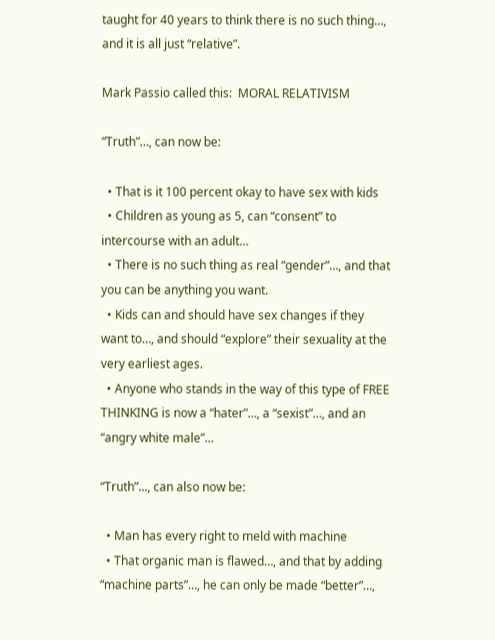taught for 40 years to think there is no such thing…, and it is all just “relative”.

Mark Passio called this:  MORAL RELATIVISM

“Truth”…, can now be:

  • That is it 100 percent okay to have sex with kids
  • Children as young as 5, can “consent” to intercourse with an adult…
  • There is no such thing as real “gender”…, and that you can be anything you want.
  • Kids can and should have sex changes if they want to…, and should “explore” their sexuality at the very earliest ages.
  • Anyone who stands in the way of this type of FREE THINKING is now a “hater”…, a “sexist”…, and an “angry white male”…

“Truth”…, can also now be:

  • Man has every right to meld with machine
  • That organic man is flawed…, and that by adding “machine parts”…, he can only be made “better”…,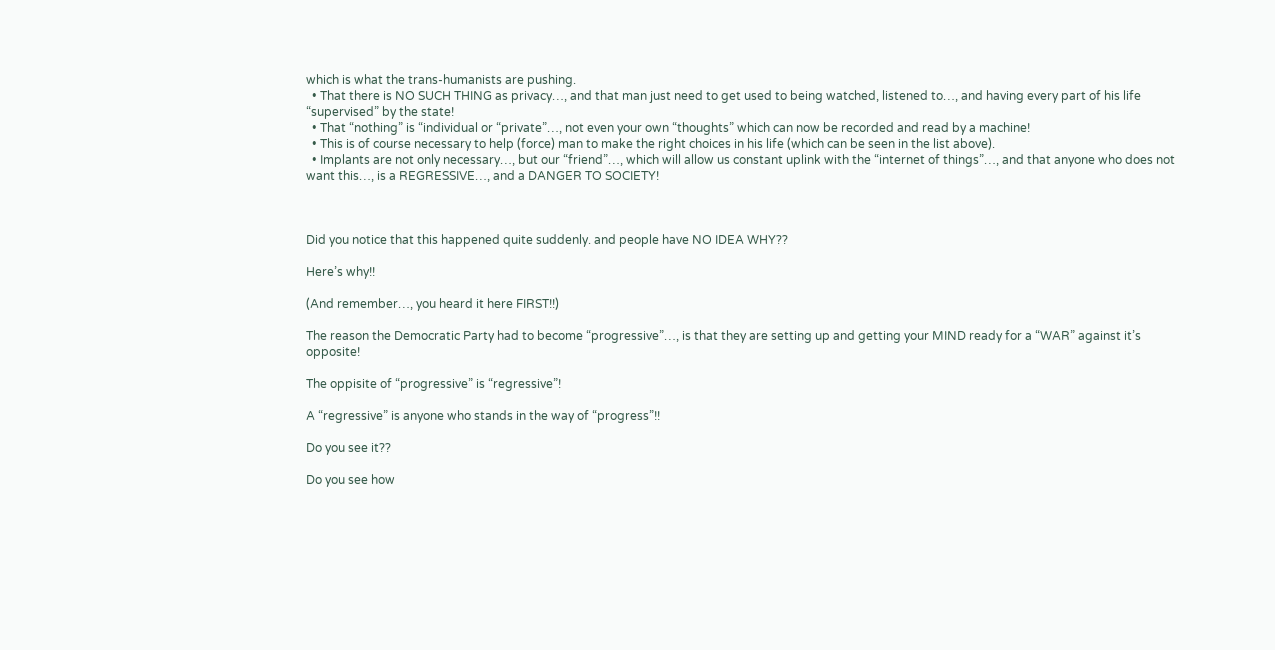which is what the trans-humanists are pushing.
  • That there is NO SUCH THING as privacy…, and that man just need to get used to being watched, listened to…, and having every part of his life “supervised” by the state!
  • That “nothing” is “individual or “private”…, not even your own “thoughts” which can now be recorded and read by a machine!
  • This is of course necessary to help (force) man to make the right choices in his life (which can be seen in the list above).
  • Implants are not only necessary…, but our “friend”…, which will allow us constant uplink with the “internet of things”…, and that anyone who does not want this…, is a REGRESSIVE…, and a DANGER TO SOCIETY!



Did you notice that this happened quite suddenly. and people have NO IDEA WHY??

Here’s why!!

(And remember…, you heard it here FIRST!!)

The reason the Democratic Party had to become “progressive”…, is that they are setting up and getting your MIND ready for a “WAR” against it’s opposite!

The oppisite of “progressive” is “regressive”!

A “regressive” is anyone who stands in the way of “progress”!!

Do you see it??

Do you see how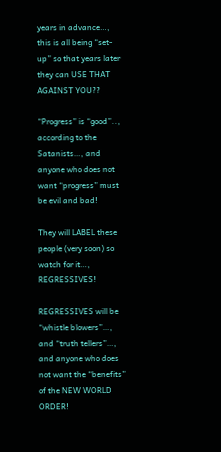years in advance…, this is all being “set-up” so that years later they can USE THAT AGAINST YOU??

“Progress” is “good”.., according to the Satanists…, and anyone who does not want “progress” must be evil and bad!

They will LABEL these people (very soon) so watch for it…, REGRESSIVES!

REGRESSIVES will be “whistle blowers”…, and “truth tellers”…, and anyone who does not want the “benefits” of the NEW WORLD ORDER!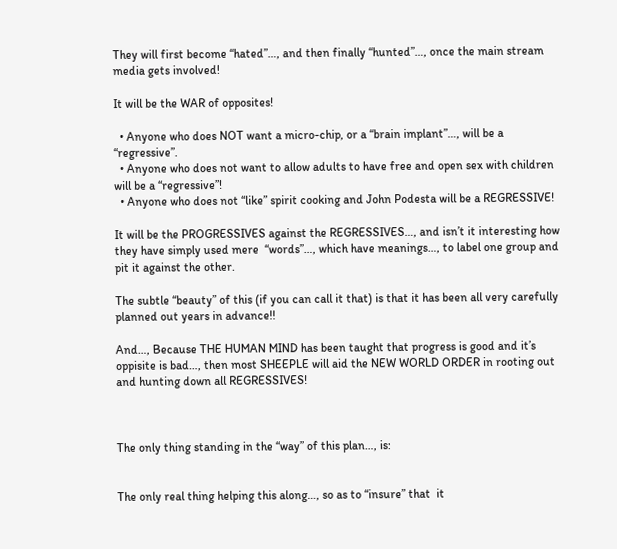They will first become “hated”…, and then finally “hunted”…, once the main stream media gets involved!

It will be the WAR of opposites!

  • Anyone who does NOT want a micro-chip, or a “brain implant”…, will be a “regressive”.
  • Anyone who does not want to allow adults to have free and open sex with children will be a “regressive”!
  • Anyone who does not “like” spirit cooking and John Podesta will be a REGRESSIVE!

It will be the PROGRESSIVES against the REGRESSIVES…, and isn’t it interesting how they have simply used mere  “words”…, which have meanings…, to label one group and pit it against the other.

The subtle “beauty” of this (if you can call it that) is that it has been all very carefully planned out years in advance!!

And…, Because THE HUMAN MIND has been taught that progress is good and it’s oppisite is bad…, then most SHEEPLE will aid the NEW WORLD ORDER in rooting out and hunting down all REGRESSIVES!



The only thing standing in the “way” of this plan…, is:


The only real thing helping this along…, so as to “insure” that  it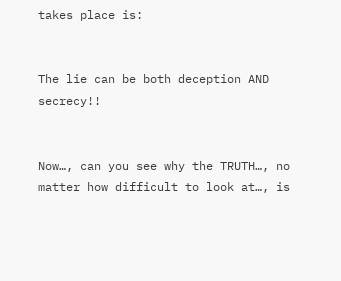takes place is:


The lie can be both deception AND secrecy!!


Now…, can you see why the TRUTH…, no matter how difficult to look at…, is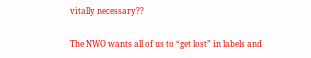vitally necessary??

The NWO wants all of us to “get lost” in labels and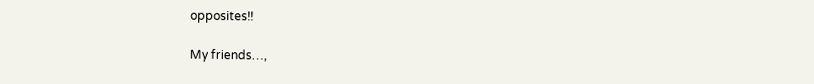opposites!!

My friends…,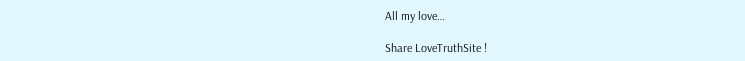All my love…

Share LoveTruthSite !